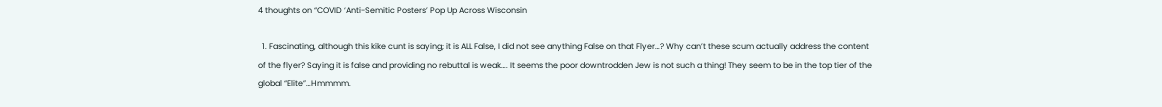4 thoughts on “COVID ‘Anti-Semitic Posters’ Pop Up Across Wisconsin

  1. Fascinating, although this kike cunt is saying; it is ALL False, I did not see anything False on that Flyer…? Why can’t these scum actually address the content of the flyer? Saying it is false and providing no rebuttal is weak…. It seems the poor downtrodden Jew is not such a thing! They seem to be in the top tier of the global “Elite”…Hmmmm.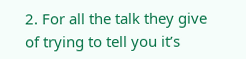2. For all the talk they give of trying to tell you it’s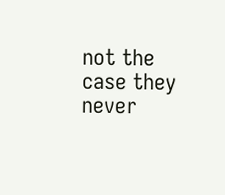not the case they never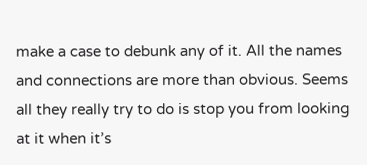make a case to debunk any of it. All the names and connections are more than obvious. Seems all they really try to do is stop you from looking at it when it’s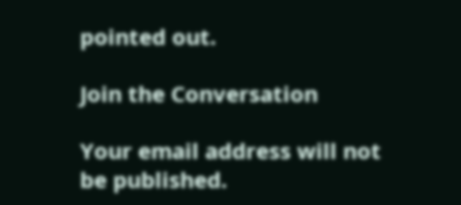pointed out.

Join the Conversation

Your email address will not be published.